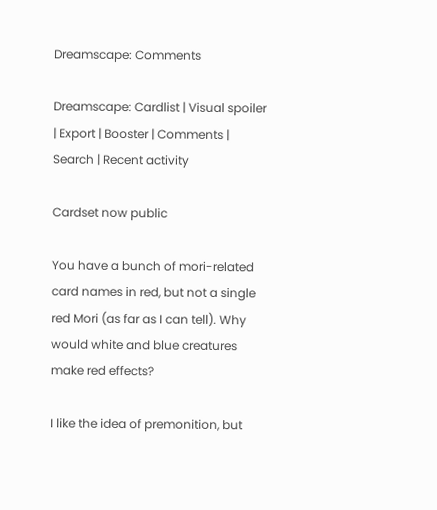Dreamscape: Comments

Dreamscape: Cardlist | Visual spoiler | Export | Booster | Comments | Search | Recent activity

Cardset now public

You have a bunch of mori-related card names in red, but not a single red Mori (as far as I can tell). Why would white and blue creatures make red effects?

I like the idea of premonition, but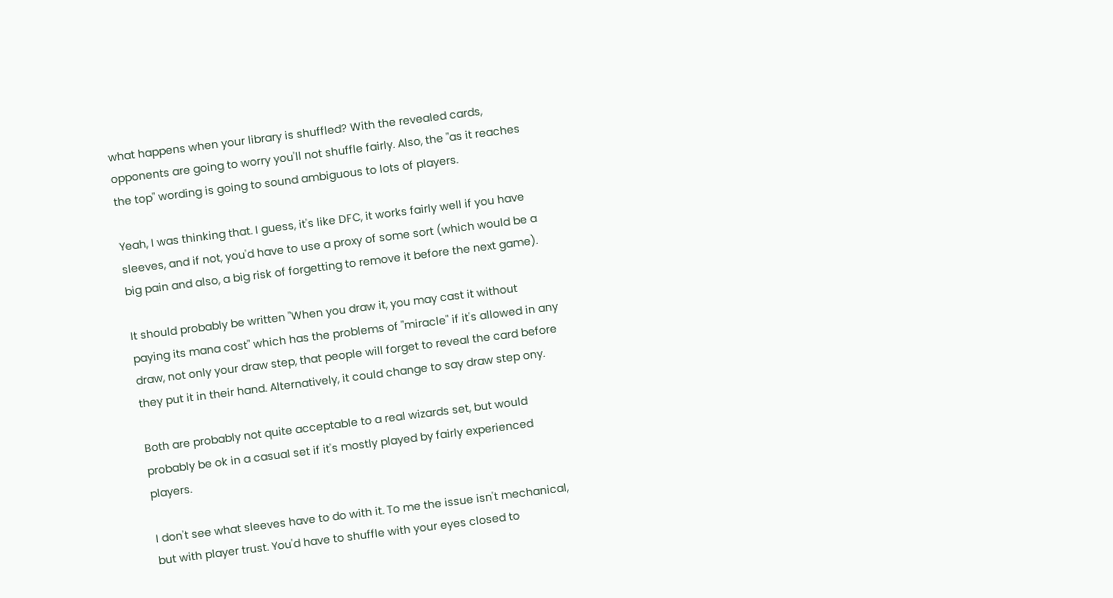what happens when your library is shuffled? With the revealed cards, opponents are going to worry you'll not shuffle fairly. Also, the "as it reaches the top" wording is going to sound ambiguous to lots of players.

Yeah, I was thinking that. I guess, it's like DFC, it works fairly well if you have sleeves, and if not, you'd have to use a proxy of some sort (which would be a big pain and also, a big risk of forgetting to remove it before the next game).

It should probably be written "When you draw it, you may cast it without paying its mana cost" which has the problems of "miracle" if it's allowed in any draw, not only your draw step, that people will forget to reveal the card before they put it in their hand. Alternatively, it could change to say draw step ony.

Both are probably not quite acceptable to a real wizards set, but would probably be ok in a casual set if it's mostly played by fairly experienced players.

I don't see what sleeves have to do with it. To me the issue isn't mechanical, but with player trust. You'd have to shuffle with your eyes closed to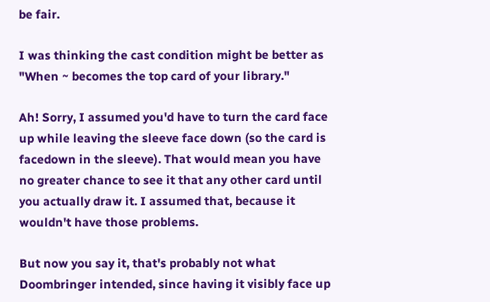be fair.

I was thinking the cast condition might be better as "When ~ becomes the top card of your library."

Ah! Sorry, I assumed you'd have to turn the card face up while leaving the sleeve face down (so the card is facedown in the sleeve). That would mean you have no greater chance to see it that any other card until you actually draw it. I assumed that, because it wouldn't have those problems.

But now you say it, that's probably not what Doombringer intended, since having it visibly face up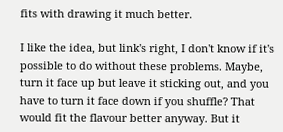fits with drawing it much better.

I like the idea, but link's right, I don't know if it's possible to do without these problems. Maybe, turn it face up but leave it sticking out, and you have to turn it face down if you shuffle? That would fit the flavour better anyway. But it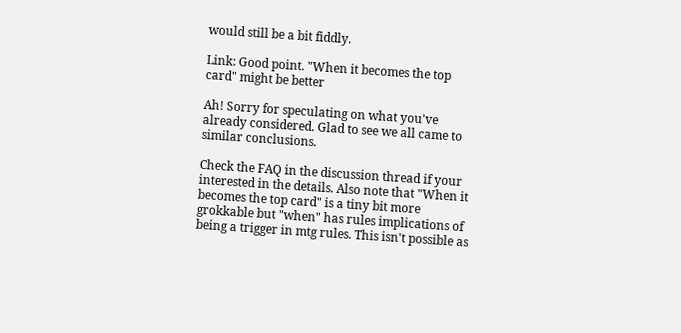would still be a bit fiddly.

Link: Good point. "When it becomes the top card" might be better

Ah! Sorry for speculating on what you've already considered. Glad to see we all came to similar conclusions.

Check the FAQ in the discussion thread if your interested in the details. Also note that "When it becomes the top card" is a tiny bit more grokkable but "when" has rules implications of being a trigger in mtg rules. This isn't possible as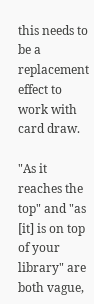this needs to be a replacement effect to work with card draw.

"As it reaches the top" and "as [it] is on top of your library" are both vague,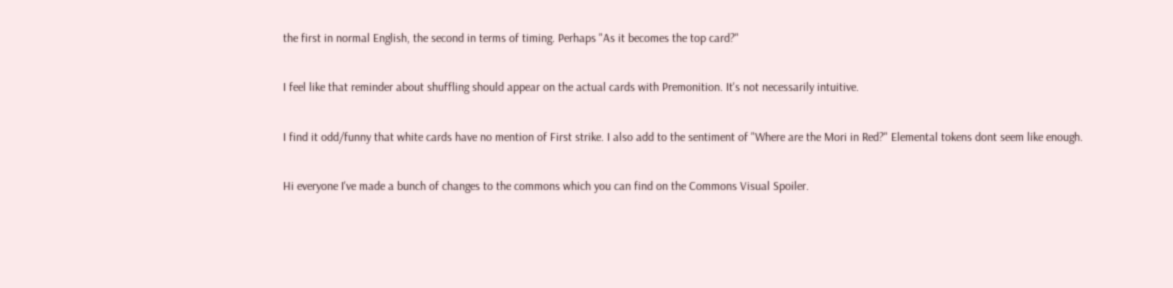the first in normal English, the second in terms of timing. Perhaps "As it becomes the top card?"

I feel like that reminder about shuffling should appear on the actual cards with Premonition. It's not necessarily intuitive.

I find it odd/funny that white cards have no mention of First strike. I also add to the sentiment of "Where are the Mori in Red?" Elemental tokens dont seem like enough.

Hi everyone I've made a bunch of changes to the commons which you can find on the Commons Visual Spoiler.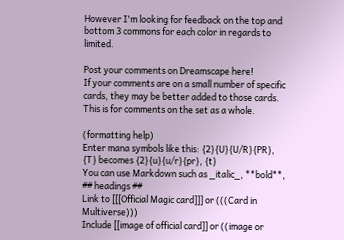However I'm looking for feedback on the top and bottom 3 commons for each color in regards to limited.

Post your comments on Dreamscape here!
If your comments are on a small number of specific cards, they may be better added to those cards. This is for comments on the set as a whole.

(formatting help)
Enter mana symbols like this: {2}{U}{U/R}{PR}, {T} becomes {2}{u}{u/r}{pr}, {t}
You can use Markdown such as _italic_, **bold**, ## headings ##
Link to [[[Official Magic card]]] or (((Card in Multiverse)))
Include [[image of official card]] or ((image or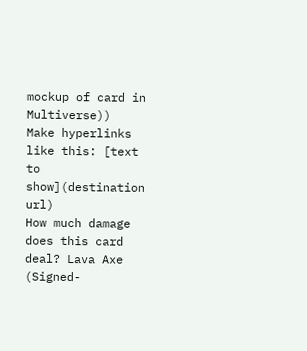mockup of card in Multiverse))
Make hyperlinks like this: [text to show](destination url)
How much damage does this card deal? Lava Axe
(Signed-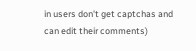in users don't get captchas and can edit their comments)